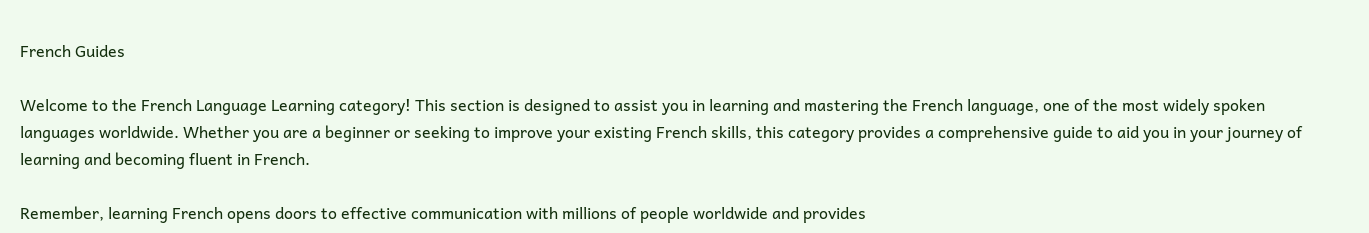French Guides

Welcome to the French Language Learning category! This section is designed to assist you in learning and mastering the French language, one of the most widely spoken languages worldwide. Whether you are a beginner or seeking to improve your existing French skills, this category provides a comprehensive guide to aid you in your journey of learning and becoming fluent in French.

Remember, learning French opens doors to effective communication with millions of people worldwide and provides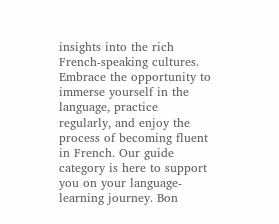insights into the rich French-speaking cultures. Embrace the opportunity to immerse yourself in the language, practice regularly, and enjoy the process of becoming fluent in French. Our guide category is here to support you on your language-learning journey. Bon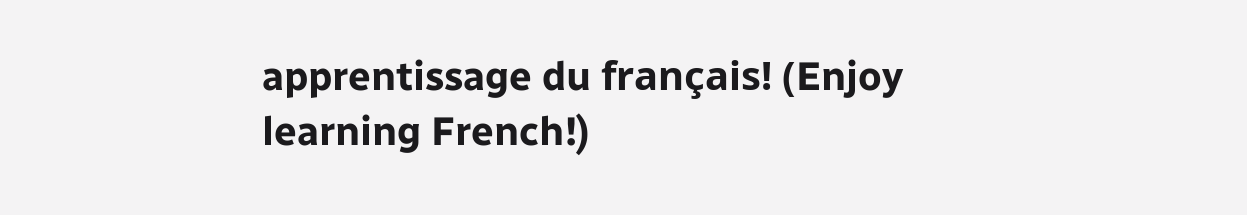apprentissage du français! (Enjoy learning French!)